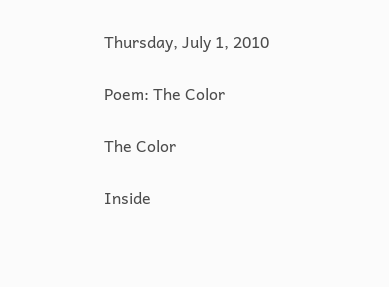Thursday, July 1, 2010

Poem: The Color

The Color

Inside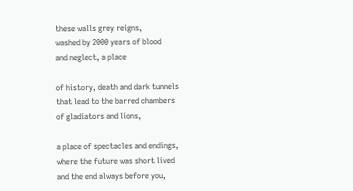these walls grey reigns,
washed by 2000 years of blood
and neglect, a place

of history, death and dark tunnels
that lead to the barred chambers
of gladiators and lions,

a place of spectacles and endings,
where the future was short lived
and the end always before you,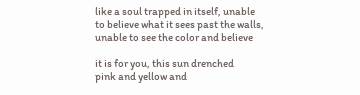like a soul trapped in itself, unable
to believe what it sees past the walls,
unable to see the color and believe

it is for you, this sun drenched
pink and yellow and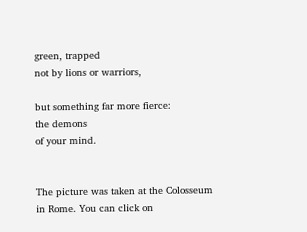green, trapped
not by lions or warriors,

but something far more fierce:
the demons
of your mind.


The picture was taken at the Colosseum in Rome. You can click on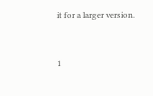it for a larger version.


1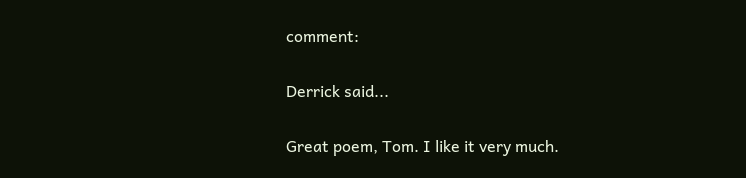comment:

Derrick said...

Great poem, Tom. I like it very much.